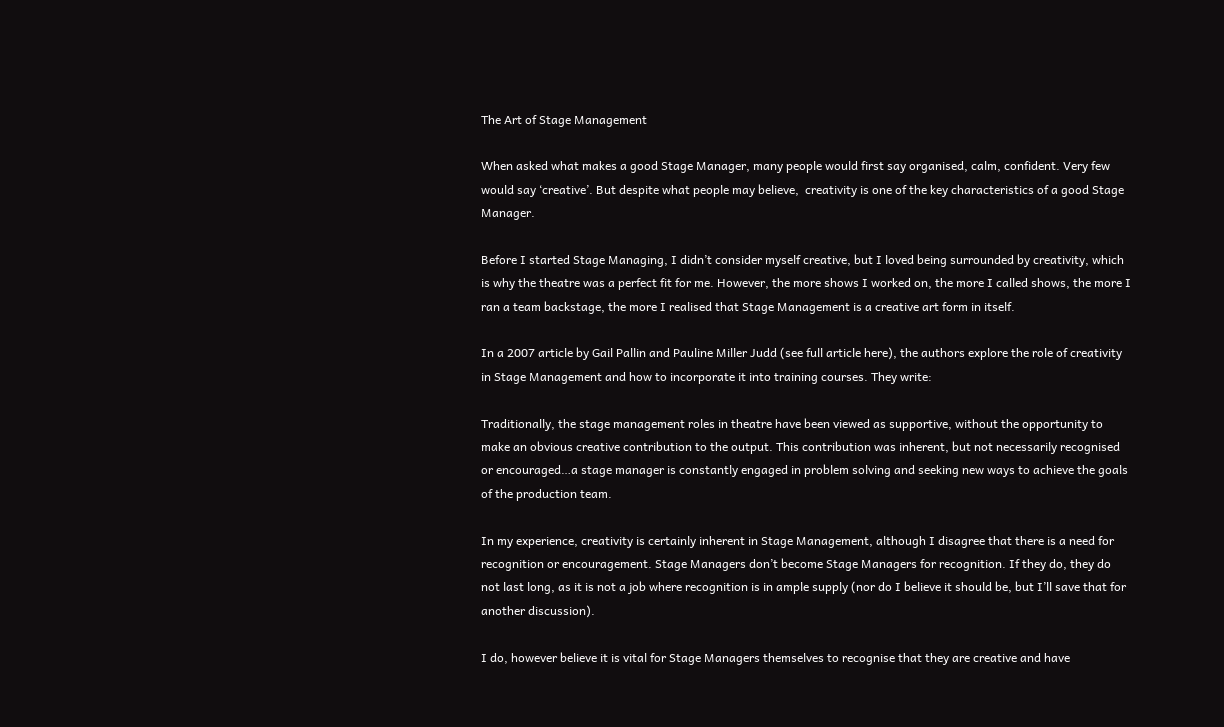The Art of Stage Management

When asked what makes a good Stage Manager, many people would first say organised, calm, confident. Very few would say ‘creative’. But despite what people may believe,  creativity is one of the key characteristics of a good Stage Manager.

Before I started Stage Managing, I didn’t consider myself creative, but I loved being surrounded by creativity, which is why the theatre was a perfect fit for me. However, the more shows I worked on, the more I called shows, the more I ran a team backstage, the more I realised that Stage Management is a creative art form in itself.

In a 2007 article by Gail Pallin and Pauline Miller Judd (see full article here), the authors explore the role of creativity in Stage Management and how to incorporate it into training courses. They write:

Traditionally, the stage management roles in theatre have been viewed as supportive, without the opportunity to make an obvious creative contribution to the output. This contribution was inherent, but not necessarily recognised or encouraged…a stage manager is constantly engaged in problem solving and seeking new ways to achieve the goals of the production team.

In my experience, creativity is certainly inherent in Stage Management, although I disagree that there is a need for recognition or encouragement. Stage Managers don’t become Stage Managers for recognition. If they do, they do not last long, as it is not a job where recognition is in ample supply (nor do I believe it should be, but I’ll save that for another discussion).

I do, however believe it is vital for Stage Managers themselves to recognise that they are creative and have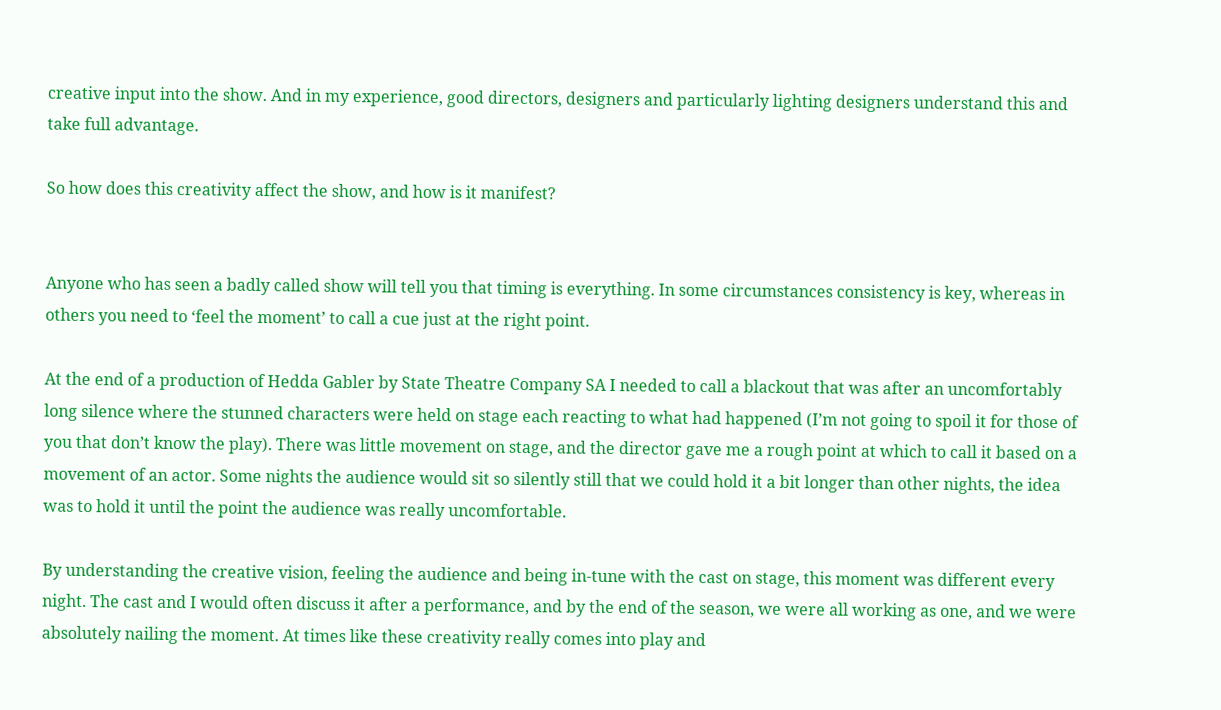creative input into the show. And in my experience, good directors, designers and particularly lighting designers understand this and take full advantage.

So how does this creativity affect the show, and how is it manifest?


Anyone who has seen a badly called show will tell you that timing is everything. In some circumstances consistency is key, whereas in others you need to ‘feel the moment’ to call a cue just at the right point.

At the end of a production of Hedda Gabler by State Theatre Company SA I needed to call a blackout that was after an uncomfortably long silence where the stunned characters were held on stage each reacting to what had happened (I’m not going to spoil it for those of you that don’t know the play). There was little movement on stage, and the director gave me a rough point at which to call it based on a movement of an actor. Some nights the audience would sit so silently still that we could hold it a bit longer than other nights, the idea was to hold it until the point the audience was really uncomfortable.

By understanding the creative vision, feeling the audience and being in-tune with the cast on stage, this moment was different every night. The cast and I would often discuss it after a performance, and by the end of the season, we were all working as one, and we were absolutely nailing the moment. At times like these creativity really comes into play and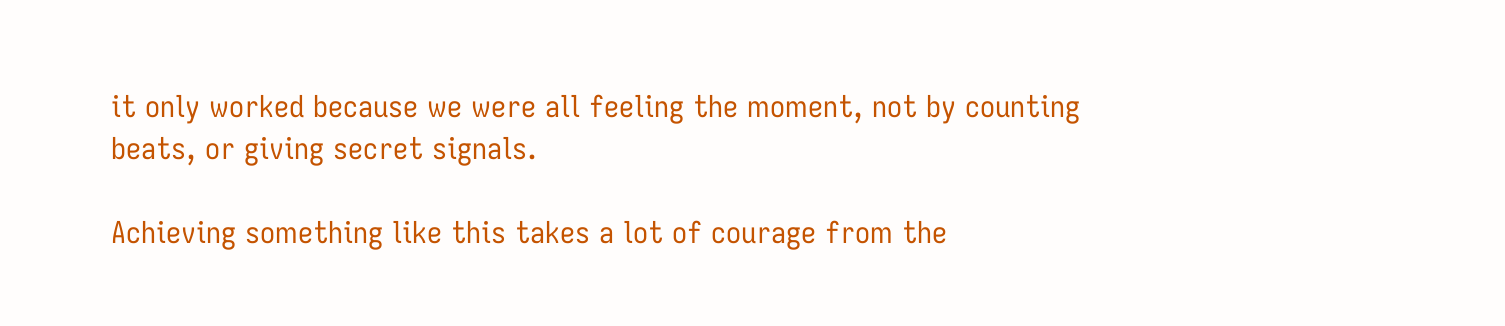it only worked because we were all feeling the moment, not by counting beats, or giving secret signals.

Achieving something like this takes a lot of courage from the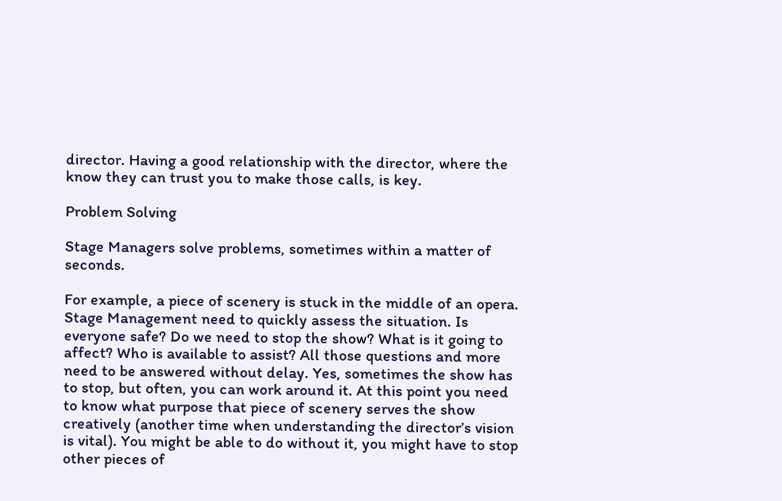director. Having a good relationship with the director, where the know they can trust you to make those calls, is key.

Problem Solving

Stage Managers solve problems, sometimes within a matter of seconds.

For example, a piece of scenery is stuck in the middle of an opera. Stage Management need to quickly assess the situation. Is everyone safe? Do we need to stop the show? What is it going to affect? Who is available to assist? All those questions and more need to be answered without delay. Yes, sometimes the show has to stop, but often, you can work around it. At this point you need to know what purpose that piece of scenery serves the show creatively (another time when understanding the director’s vision is vital). You might be able to do without it, you might have to stop other pieces of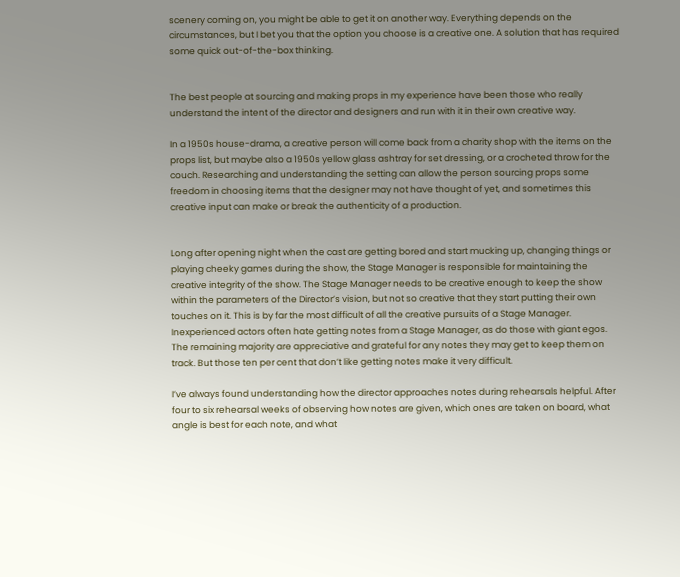scenery coming on, you might be able to get it on another way. Everything depends on the circumstances, but I bet you that the option you choose is a creative one. A solution that has required some quick out-of-the-box thinking.


The best people at sourcing and making props in my experience have been those who really understand the intent of the director and designers and run with it in their own creative way.

In a 1950s house-drama, a creative person will come back from a charity shop with the items on the props list, but maybe also a 1950s yellow glass ashtray for set dressing, or a crocheted throw for the couch. Researching and understanding the setting can allow the person sourcing props some freedom in choosing items that the designer may not have thought of yet, and sometimes this creative input can make or break the authenticity of a production.


Long after opening night when the cast are getting bored and start mucking up, changing things or playing cheeky games during the show, the Stage Manager is responsible for maintaining the creative integrity of the show. The Stage Manager needs to be creative enough to keep the show within the parameters of the Director’s vision, but not so creative that they start putting their own touches on it. This is by far the most difficult of all the creative pursuits of a Stage Manager. Inexperienced actors often hate getting notes from a Stage Manager, as do those with giant egos. The remaining majority are appreciative and grateful for any notes they may get to keep them on track. But those ten per cent that don’t like getting notes make it very difficult.

I’ve always found understanding how the director approaches notes during rehearsals helpful. After four to six rehearsal weeks of observing how notes are given, which ones are taken on board, what angle is best for each note, and what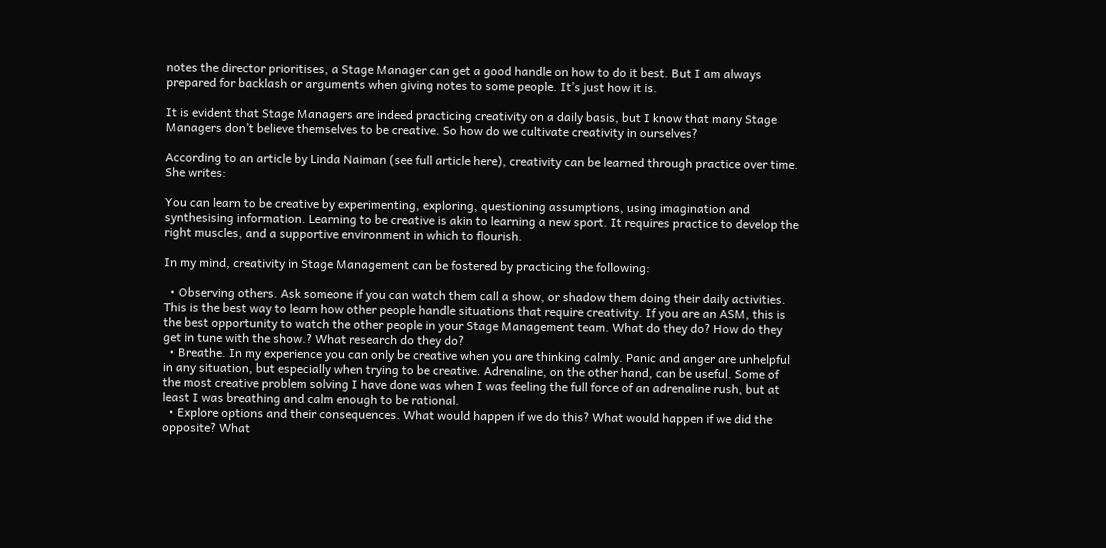notes the director prioritises, a Stage Manager can get a good handle on how to do it best. But I am always prepared for backlash or arguments when giving notes to some people. It’s just how it is.

It is evident that Stage Managers are indeed practicing creativity on a daily basis, but I know that many Stage Managers don’t believe themselves to be creative. So how do we cultivate creativity in ourselves?

According to an article by Linda Naiman (see full article here), creativity can be learned through practice over time. She writes:

You can learn to be creative by experimenting, exploring, questioning assumptions, using imagination and synthesising information. Learning to be creative is akin to learning a new sport. It requires practice to develop the right muscles, and a supportive environment in which to flourish.

In my mind, creativity in Stage Management can be fostered by practicing the following:

  • Observing others. Ask someone if you can watch them call a show, or shadow them doing their daily activities. This is the best way to learn how other people handle situations that require creativity. If you are an ASM, this is the best opportunity to watch the other people in your Stage Management team. What do they do? How do they get in tune with the show.? What research do they do?
  • Breathe. In my experience you can only be creative when you are thinking calmly. Panic and anger are unhelpful in any situation, but especially when trying to be creative. Adrenaline, on the other hand, can be useful. Some of the most creative problem solving I have done was when I was feeling the full force of an adrenaline rush, but at least I was breathing and calm enough to be rational.
  • Explore options and their consequences. What would happen if we do this? What would happen if we did the opposite? What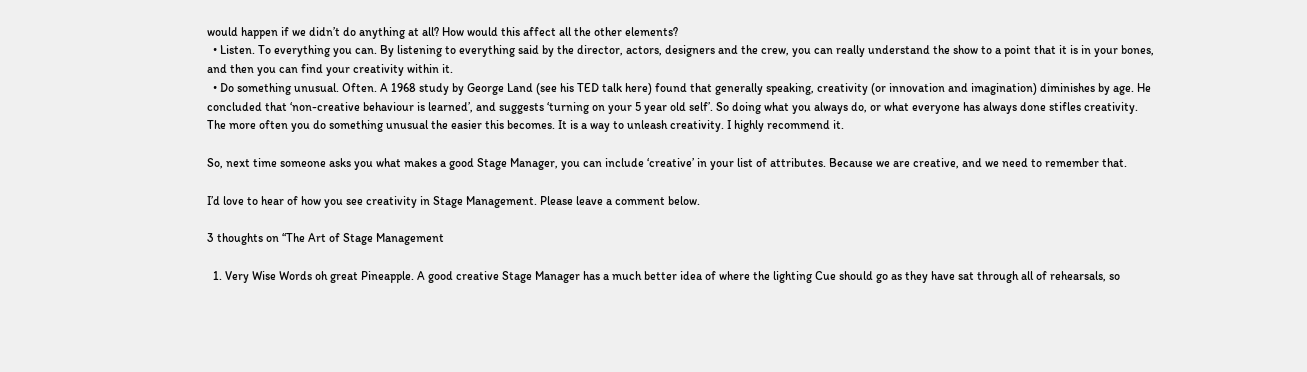would happen if we didn’t do anything at all? How would this affect all the other elements?
  • Listen. To everything you can. By listening to everything said by the director, actors, designers and the crew, you can really understand the show to a point that it is in your bones, and then you can find your creativity within it.
  • Do something unusual. Often. A 1968 study by George Land (see his TED talk here) found that generally speaking, creativity (or innovation and imagination) diminishes by age. He concluded that ‘non-creative behaviour is learned’, and suggests ‘turning on your 5 year old self’. So doing what you always do, or what everyone has always done stifles creativity. The more often you do something unusual the easier this becomes. It is a way to unleash creativity. I highly recommend it.

So, next time someone asks you what makes a good Stage Manager, you can include ‘creative’ in your list of attributes. Because we are creative, and we need to remember that.

I’d love to hear of how you see creativity in Stage Management. Please leave a comment below.

3 thoughts on “The Art of Stage Management

  1. Very Wise Words oh great Pineapple. A good creative Stage Manager has a much better idea of where the lighting Cue should go as they have sat through all of rehearsals, so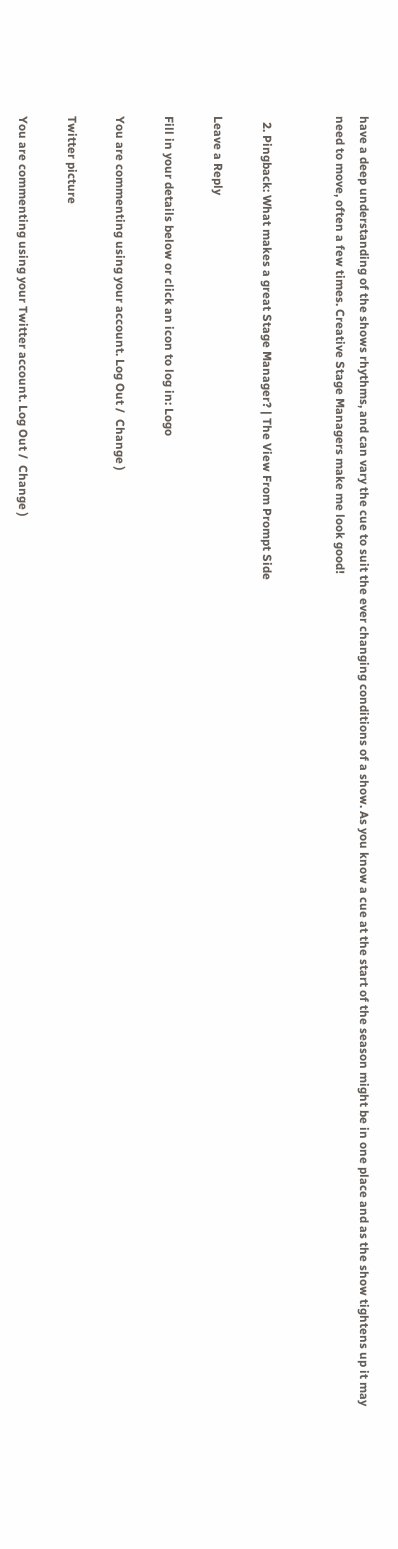have a deep understanding of the shows rhythms, and can vary the cue to suit the ever changing conditions of a show. As you know a cue at the start of the season might be in one place and as the show tightens up it may need to move, often a few times. Creative Stage Managers make me look good!


  2. Pingback: What makes a great Stage Manager? | The View From Prompt Side

Leave a Reply

Fill in your details below or click an icon to log in: Logo

You are commenting using your account. Log Out /  Change )

Twitter picture

You are commenting using your Twitter account. Log Out /  Change )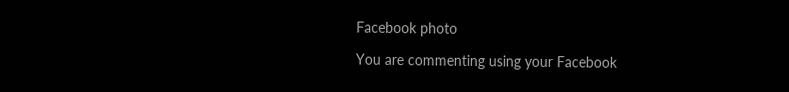Facebook photo

You are commenting using your Facebook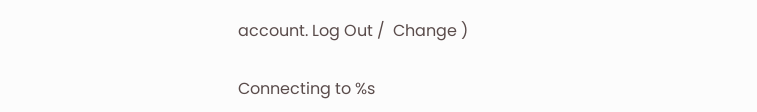account. Log Out /  Change )

Connecting to %s